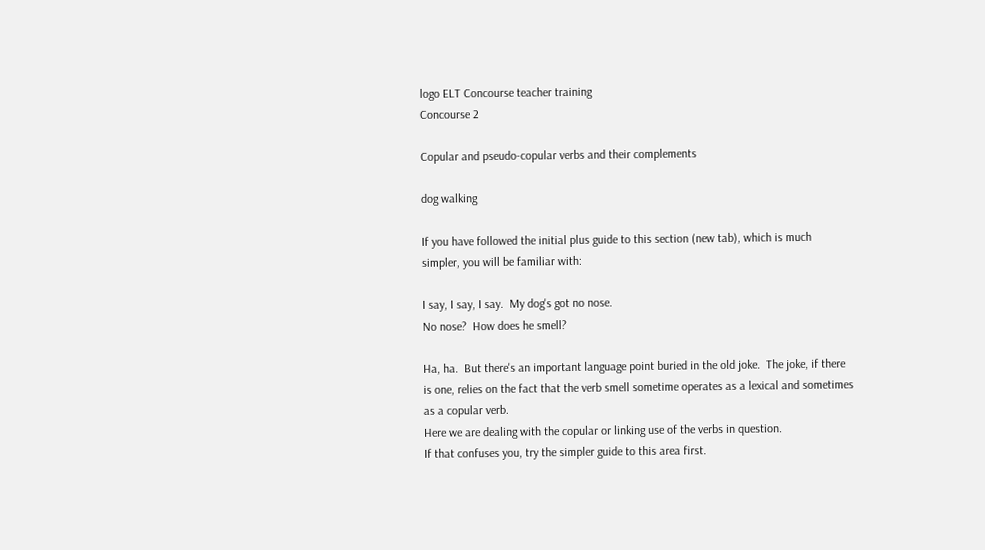logo ELT Concourse teacher training
Concourse 2

Copular and pseudo-copular verbs and their complements

dog walking

If you have followed the initial plus guide to this section (new tab), which is much simpler, you will be familiar with:

I say, I say, I say.  My dog's got no nose.
No nose?  How does he smell?

Ha, ha.  But there's an important language point buried in the old joke.  The joke, if there is one, relies on the fact that the verb smell sometime operates as a lexical and sometimes as a copular verb.
Here we are dealing with the copular or linking use of the verbs in question.
If that confuses you, try the simpler guide to this area first.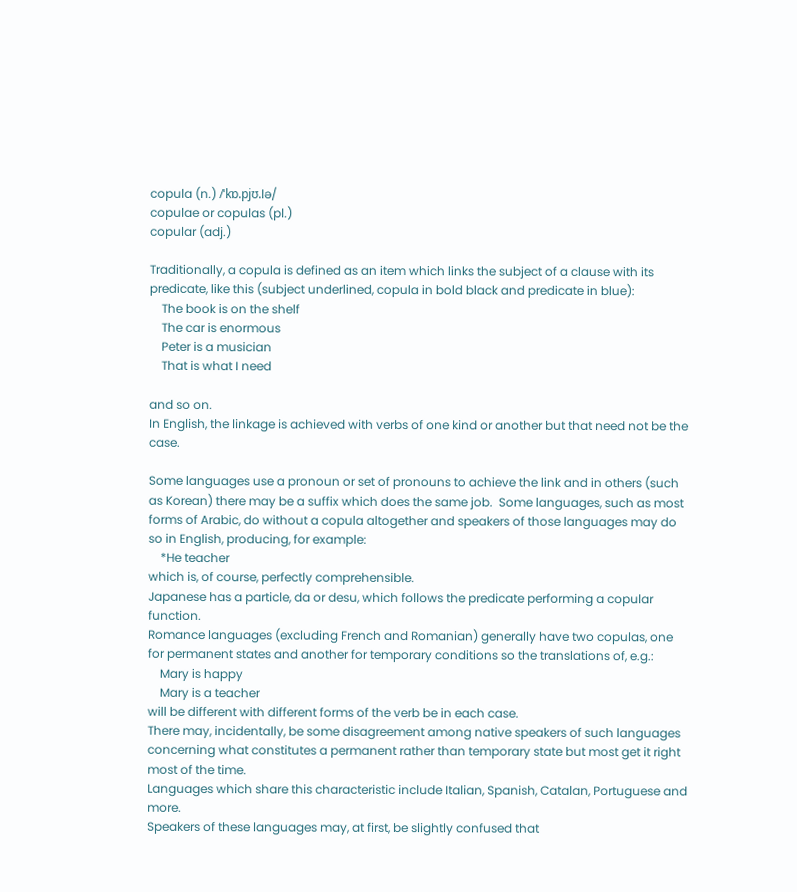copula (n.) /ˈkɒ.pjʊ.lə/
copulae or copulas (pl.)
copular (adj.)

Traditionally, a copula is defined as an item which links the subject of a clause with its predicate, like this (subject underlined, copula in bold black and predicate in blue):
    The book is on the shelf
    The car is enormous
    Peter is a musician
    That is what I need

and so on.
In English, the linkage is achieved with verbs of one kind or another but that need not be the case.

Some languages use a pronoun or set of pronouns to achieve the link and in others (such as Korean) there may be a suffix which does the same job.  Some languages, such as most forms of Arabic, do without a copula altogether and speakers of those languages may do so in English, producing, for example:
    *He teacher
which is, of course, perfectly comprehensible.
Japanese has a particle, da or desu, which follows the predicate performing a copular function.
Romance languages (excluding French and Romanian) generally have two copulas, one for permanent states and another for temporary conditions so the translations of, e.g.:
    Mary is happy
    Mary is a teacher
will be different with different forms of the verb be in each case.
There may, incidentally, be some disagreement among native speakers of such languages concerning what constitutes a permanent rather than temporary state but most get it right most of the time.
Languages which share this characteristic include Italian, Spanish, Catalan, Portuguese and more.
Speakers of these languages may, at first, be slightly confused that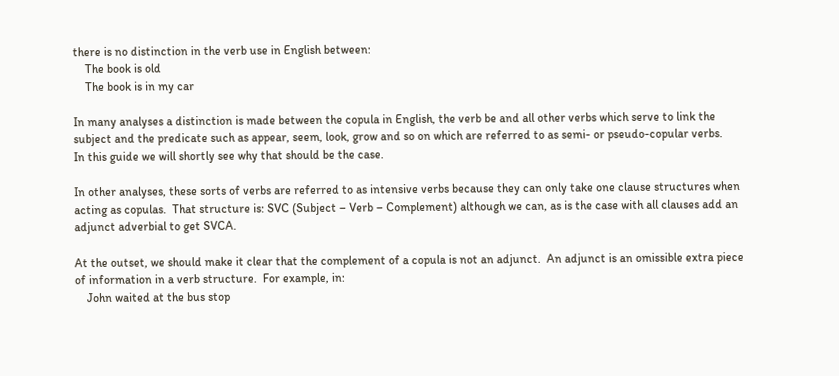there is no distinction in the verb use in English between:
    The book is old
    The book is in my car

In many analyses a distinction is made between the copula in English, the verb be and all other verbs which serve to link the subject and the predicate such as appear, seem, look, grow and so on which are referred to as semi- or pseudo-copular verbs.
In this guide we will shortly see why that should be the case.

In other analyses, these sorts of verbs are referred to as intensive verbs because they can only take one clause structures when acting as copulas.  That structure is: SVC (Subject – Verb – Complement) although we can, as is the case with all clauses add an adjunct adverbial to get SVCA.

At the outset, we should make it clear that the complement of a copula is not an adjunct.  An adjunct is an omissible extra piece of information in a verb structure.  For example, in:
    John waited at the bus stop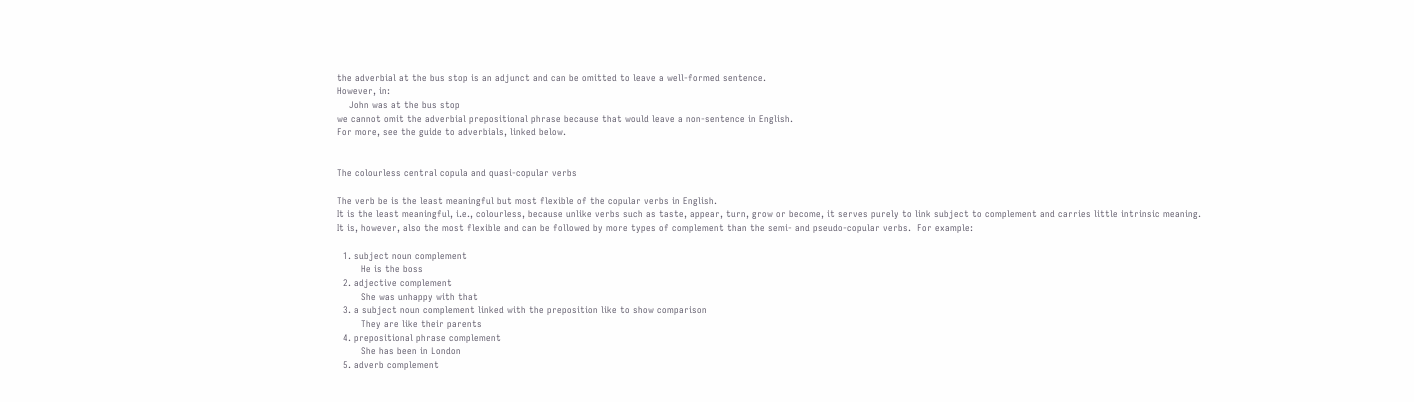the adverbial at the bus stop is an adjunct and can be omitted to leave a well-formed sentence.
However, in:
    John was at the bus stop
we cannot omit the adverbial prepositional phrase because that would leave a non-sentence in English.
For more, see the guide to adverbials, linked below.


The colourless central copula and quasi-copular verbs

The verb be is the least meaningful but most flexible of the copular verbs in English.
It is the least meaningful, i.e., colourless, because unlike verbs such as taste, appear, turn, grow or become, it serves purely to link subject to complement and carries little intrinsic meaning.
It is, however, also the most flexible and can be followed by more types of complement than the semi- and pseudo-copular verbs.  For example:

  1. subject noun complement
        He is the boss
  2. adjective complement
        She was unhappy with that
  3. a subject noun complement linked with the preposition like to show comparison
        They are like their parents
  4. prepositional phrase complement
        She has been in London
  5. adverb complement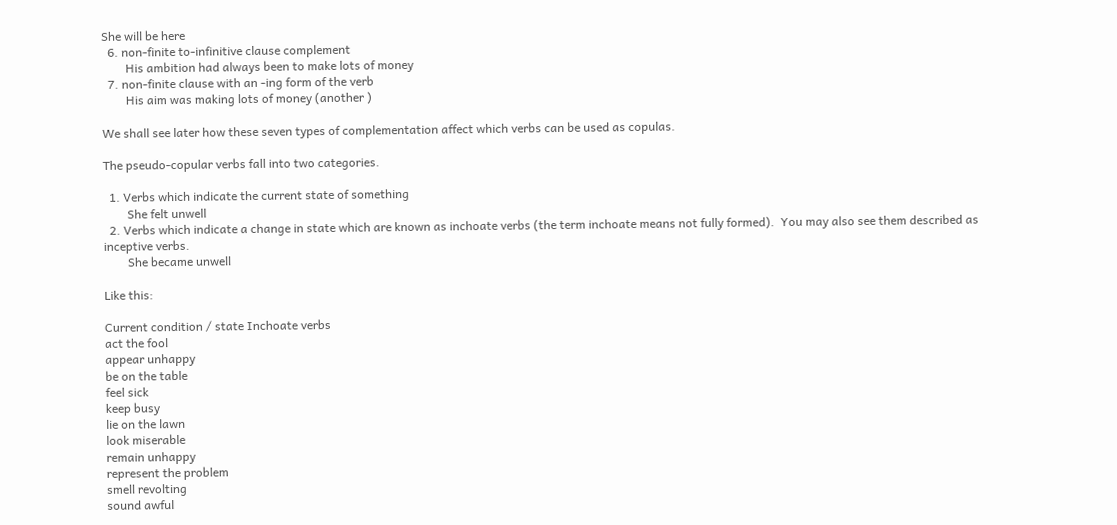She will be here
  6. non-finite to-infinitive clause complement
        His ambition had always been to make lots of money
  7. non-finite clause with an -ing form of the verb
        His aim was making lots of money (another )

We shall see later how these seven types of complementation affect which verbs can be used as copulas.

The pseudo-copular verbs fall into two categories.

  1. Verbs which indicate the current state of something
        She felt unwell
  2. Verbs which indicate a change in state which are known as inchoate verbs (the term inchoate means not fully formed).  You may also see them described as inceptive verbs.
        She became unwell

Like this:

Current condition / state Inchoate verbs
act the fool
appear unhappy
be on the table
feel sick
keep busy
lie on the lawn
look miserable
remain unhappy
represent the problem
smell revolting
sound awful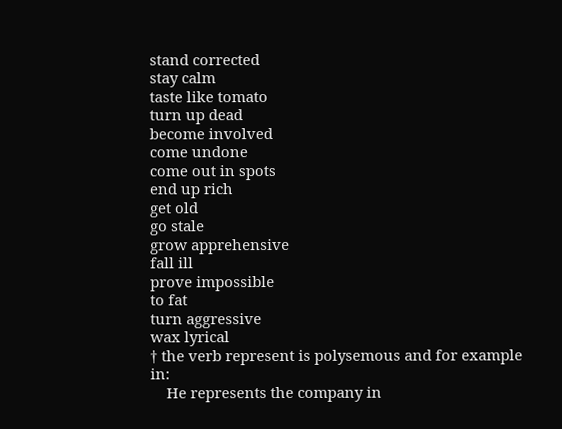stand corrected
stay calm
taste like tomato
turn up dead
become involved
come undone
come out in spots
end up rich
get old
go stale
grow apprehensive
fall ill
prove impossible
to fat
turn aggressive
wax lyrical
† the verb represent is polysemous and for example in:
    He represents the company in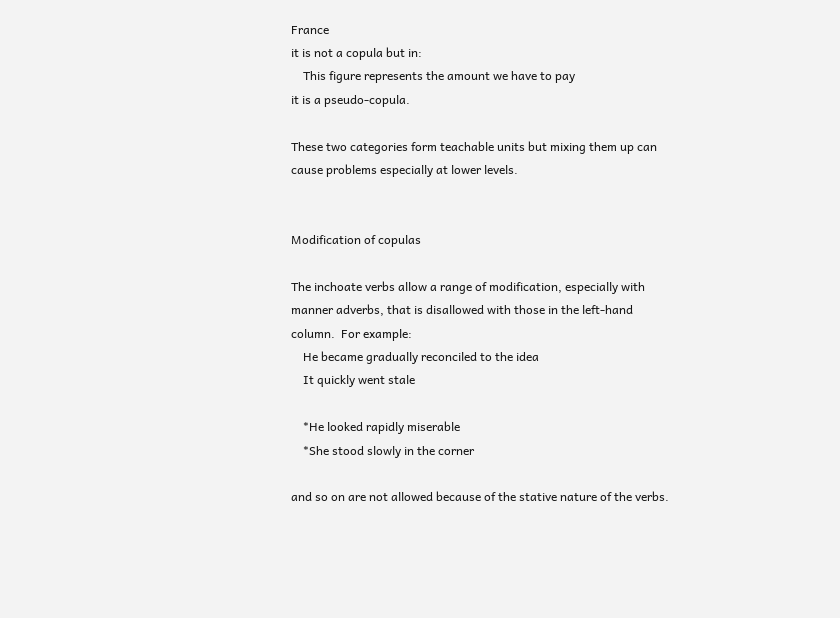France
it is not a copula but in:
    This figure represents the amount we have to pay
it is a pseudo-copula.

These two categories form teachable units but mixing them up can cause problems especially at lower levels.


Modification of copulas

The inchoate verbs allow a range of modification, especially with manner adverbs, that is disallowed with those in the left-hand column.  For example:
    He became gradually reconciled to the idea
    It quickly went stale

    *He looked rapidly miserable
    *She stood slowly in the corner

and so on are not allowed because of the stative nature of the verbs.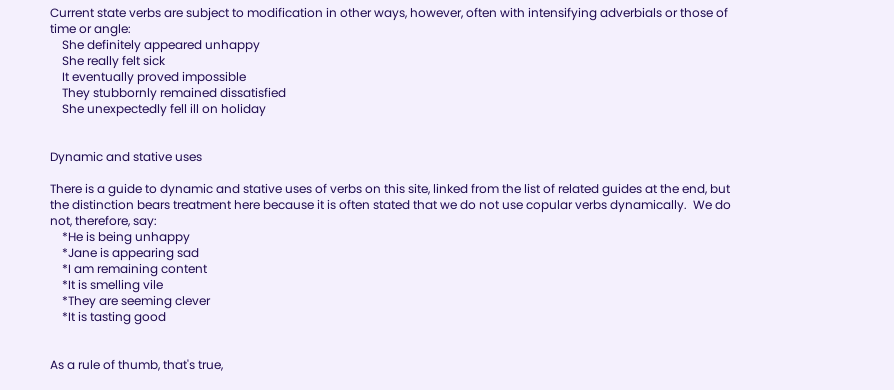Current state verbs are subject to modification in other ways, however, often with intensifying adverbials or those of time or angle:
    She definitely appeared unhappy
    She really felt sick
    It eventually proved impossible
    They stubbornly remained dissatisfied
    She unexpectedly fell ill on holiday


Dynamic and stative uses

There is a guide to dynamic and stative uses of verbs on this site, linked from the list of related guides at the end, but the distinction bears treatment here because it is often stated that we do not use copular verbs dynamically.  We do not, therefore, say:
    *He is being unhappy
    *Jane is appearing sad
    *I am remaining content
    *It is smelling vile
    *They are seeming clever
    *It is tasting good


As a rule of thumb, that's true,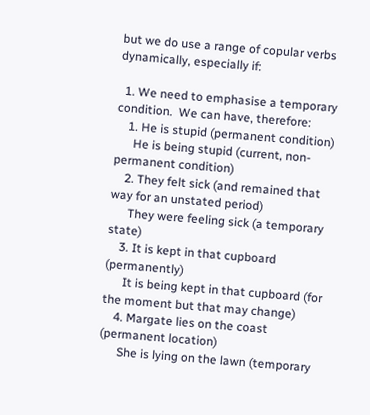but we do use a range of copular verbs dynamically, especially if:

  1. We need to emphasise a temporary condition.  We can have, therefore:
    1. He is stupid (permanent condition)
      He is being stupid (current, non-permanent condition)
    2. They felt sick (and remained that way for an unstated period)
      They were feeling sick (a temporary state)
    3. It is kept in that cupboard (permanently)
      It is being kept in that cupboard (for the moment but that may change)
    4. Margate lies on the coast (permanent location)
      She is lying on the lawn (temporary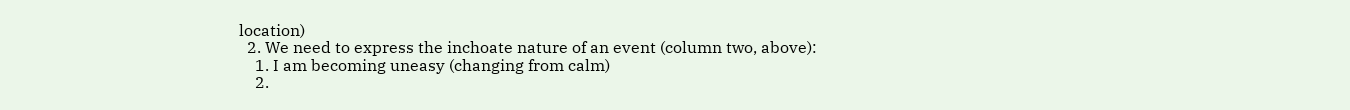location)
  2. We need to express the inchoate nature of an event (column two, above):
    1. I am becoming uneasy (changing from calm)
    2.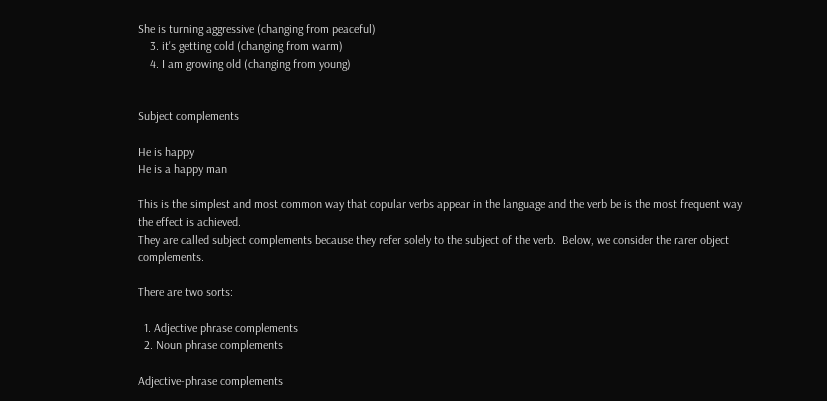She is turning aggressive (changing from peaceful)
    3. it's getting cold (changing from warm)
    4. I am growing old (changing from young)


Subject complements

He is happy
He is a happy man

This is the simplest and most common way that copular verbs appear in the language and the verb be is the most frequent way the effect is achieved.
They are called subject complements because they refer solely to the subject of the verb.  Below, we consider the rarer object complements.

There are two sorts:

  1. Adjective phrase complements
  2. Noun phrase complements

Adjective-phrase complements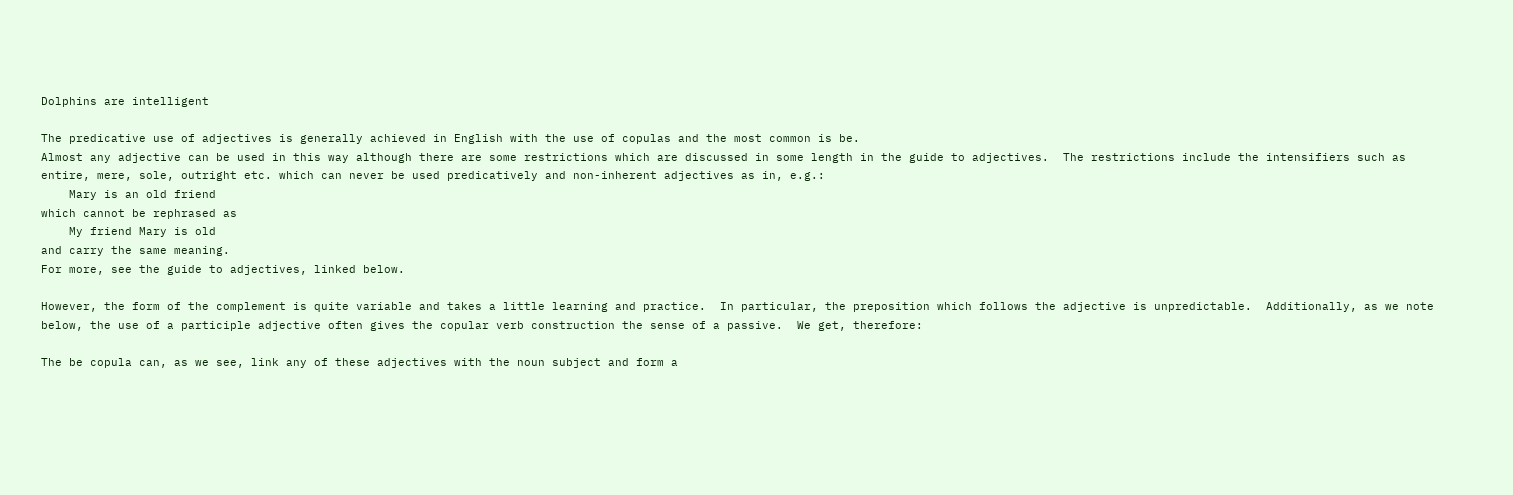Dolphins are intelligent

The predicative use of adjectives is generally achieved in English with the use of copulas and the most common is be.
Almost any adjective can be used in this way although there are some restrictions which are discussed in some length in the guide to adjectives.  The restrictions include the intensifiers such as entire, mere, sole, outright etc. which can never be used predicatively and non-inherent adjectives as in, e.g.:
    Mary is an old friend
which cannot be rephrased as
    My friend Mary is old
and carry the same meaning.
For more, see the guide to adjectives, linked below.

However, the form of the complement is quite variable and takes a little learning and practice.  In particular, the preposition which follows the adjective is unpredictable.  Additionally, as we note below, the use of a participle adjective often gives the copular verb construction the sense of a passive.  We get, therefore:

The be copula can, as we see, link any of these adjectives with the noun subject and form a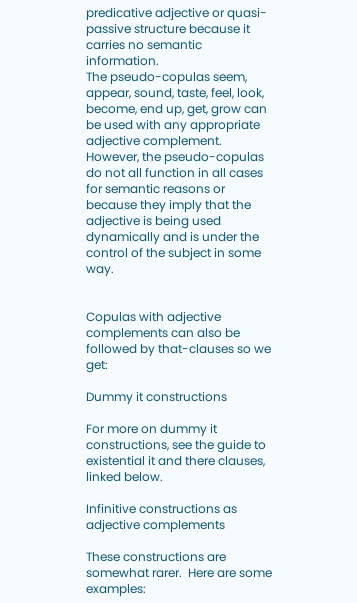predicative adjective or quasi-passive structure because it carries no semantic information.
The pseudo-copulas seem, appear, sound, taste, feel, look, become, end up, get, grow can be used with any appropriate adjective complement.
However, the pseudo-copulas do not all function in all cases for semantic reasons or because they imply that the adjective is being used dynamically and is under the control of the subject in some way.


Copulas with adjective complements can also be followed by that-clauses so we get:

Dummy it constructions

For more on dummy it constructions, see the guide to existential it and there clauses, linked below.

Infinitive constructions as adjective complements

These constructions are somewhat rarer.  Here are some examples: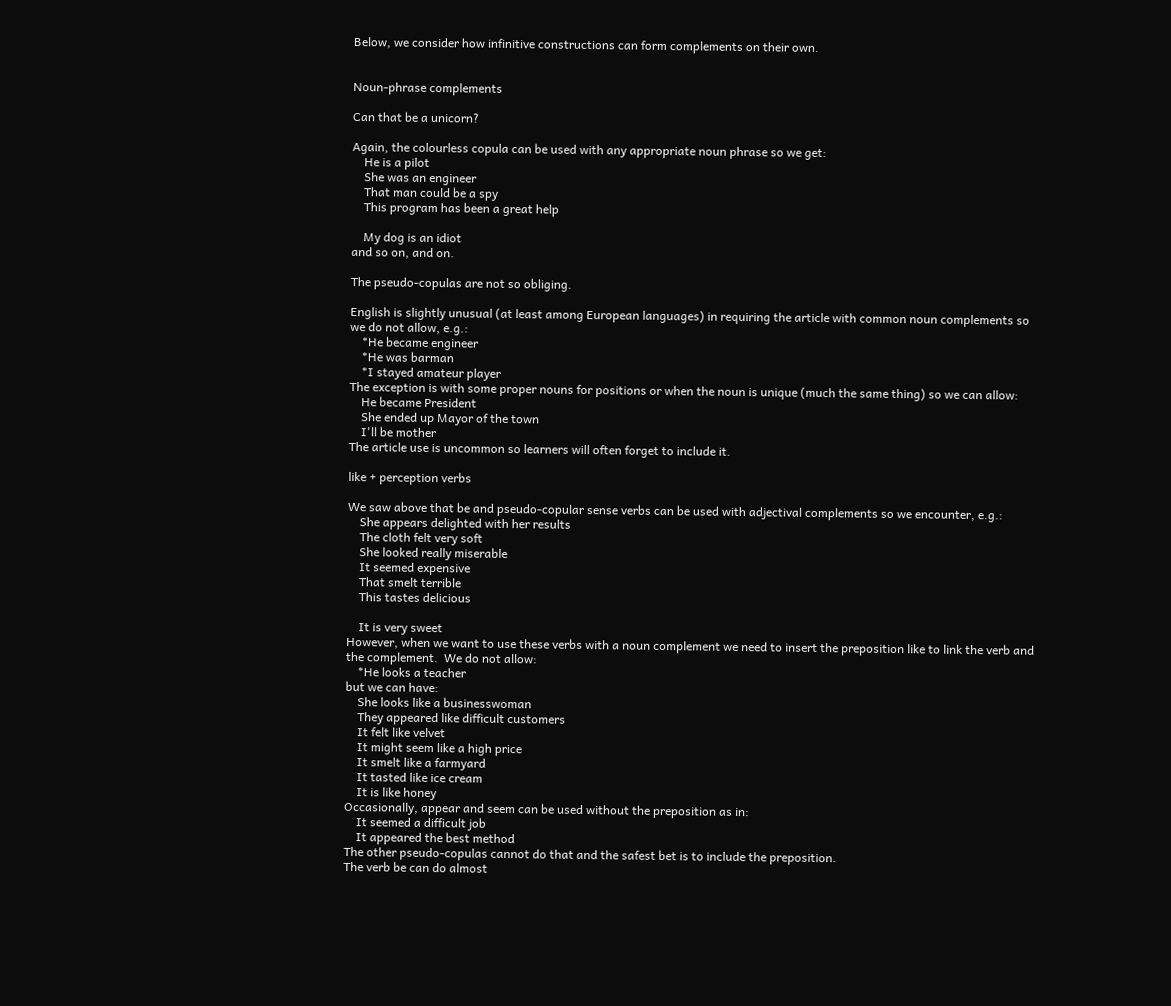Below, we consider how infinitive constructions can form complements on their own.


Noun-phrase complements

Can that be a unicorn?

Again, the colourless copula can be used with any appropriate noun phrase so we get:
    He is a pilot
    She was an engineer
    That man could be a spy
    This program has been a great help

    My dog is an idiot
and so on, and on.

The pseudo-copulas are not so obliging.

English is slightly unusual (at least among European languages) in requiring the article with common noun complements so we do not allow, e.g.:
    *He became engineer
    *He was barman
    *I stayed amateur player
The exception is with some proper nouns for positions or when the noun is unique (much the same thing) so we can allow:
    He became President
    She ended up Mayor of the town
    I'll be mother
The article use is uncommon so learners will often forget to include it.

like + perception verbs

We saw above that be and pseudo-copular sense verbs can be used with adjectival complements so we encounter, e.g.:
    She appears delighted with her results
    The cloth felt very soft
    She looked really miserable
    It seemed expensive
    That smelt terrible
    This tastes delicious

    It is very sweet
However, when we want to use these verbs with a noun complement we need to insert the preposition like to link the verb and the complement.  We do not allow:
    *He looks a teacher
but we can have:
    She looks like a businesswoman
    They appeared like difficult customers
    It felt like velvet
    It might seem like a high price
    It smelt like a farmyard
    It tasted like ice cream
    It is like honey
Occasionally, appear and seem can be used without the preposition as in:
    It seemed a difficult job
    It appeared the best method
The other pseudo-copulas cannot do that and the safest bet is to include the preposition.
The verb be can do almost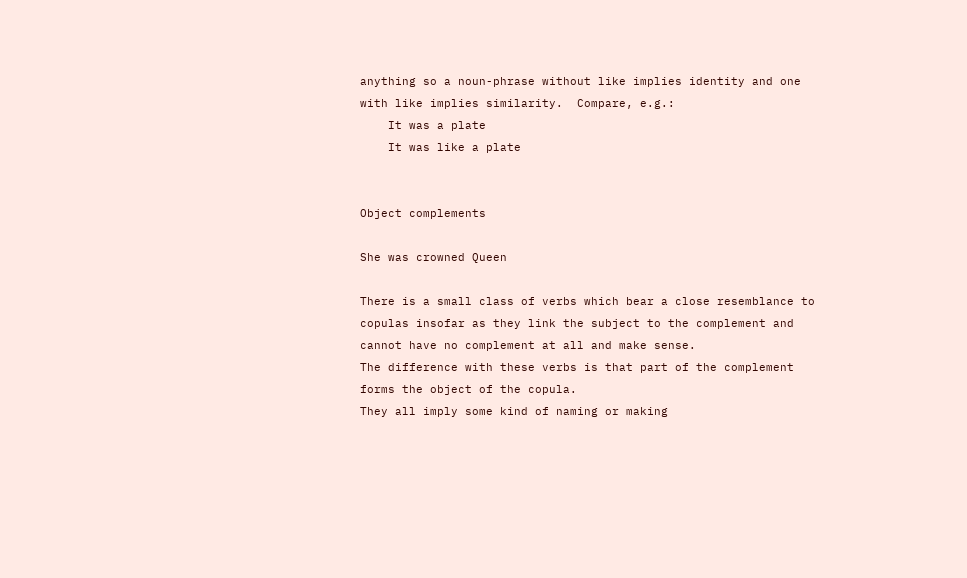anything so a noun-phrase without like implies identity and one with like implies similarity.  Compare, e.g.:
    It was a plate
    It was like a plate


Object complements

She was crowned Queen

There is a small class of verbs which bear a close resemblance to copulas insofar as they link the subject to the complement and cannot have no complement at all and make sense.
The difference with these verbs is that part of the complement forms the object of the copula.
They all imply some kind of naming or making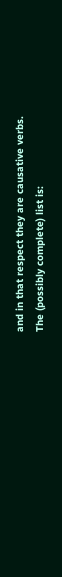and in that respect they are causative verbs.
The (possibly complete) list is: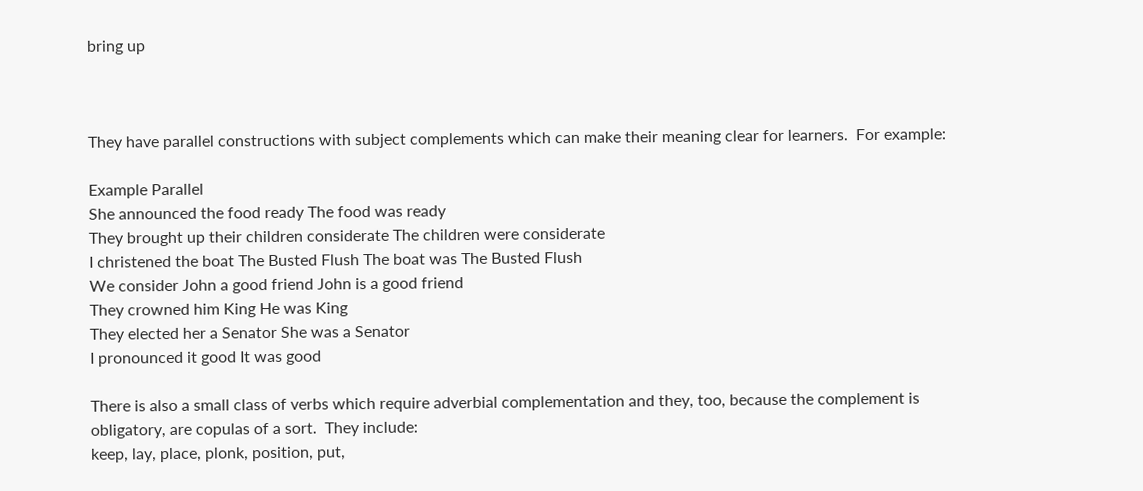bring up



They have parallel constructions with subject complements which can make their meaning clear for learners.  For example:

Example Parallel
She announced the food ready The food was ready
They brought up their children considerate The children were considerate
I christened the boat The Busted Flush The boat was The Busted Flush
We consider John a good friend John is a good friend
They crowned him King He was King
They elected her a Senator She was a Senator
I pronounced it good It was good

There is also a small class of verbs which require adverbial complementation and they, too, because the complement is obligatory, are copulas of a sort.  They include:
keep, lay, place, plonk, position, put,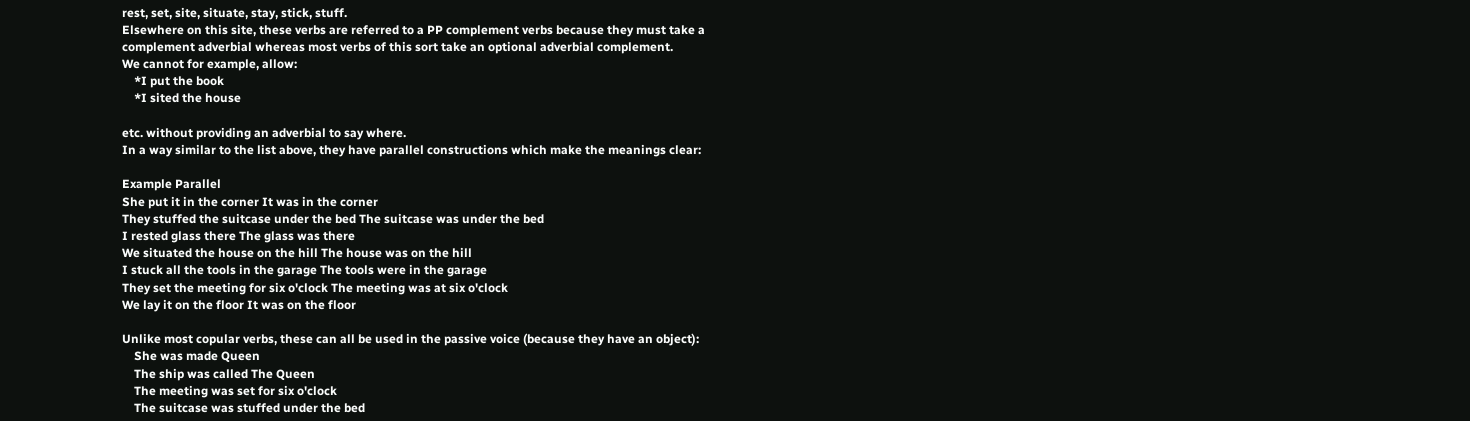rest, set, site, situate, stay, stick, stuff.
Elsewhere on this site, these verbs are referred to a PP complement verbs because they must take a complement adverbial whereas most verbs of this sort take an optional adverbial complement.
We cannot for example, allow:
    *I put the book
    *I sited the house

etc. without providing an adverbial to say where.
In a way similar to the list above, they have parallel constructions which make the meanings clear:

Example Parallel
She put it in the corner It was in the corner
They stuffed the suitcase under the bed The suitcase was under the bed
I rested glass there The glass was there
We situated the house on the hill The house was on the hill
I stuck all the tools in the garage The tools were in the garage
They set the meeting for six o'clock The meeting was at six o'clock
We lay it on the floor It was on the floor

Unlike most copular verbs, these can all be used in the passive voice (because they have an object):
    She was made Queen
    The ship was called The Queen
    The meeting was set for six o'clock
    The suitcase was stuffed under the bed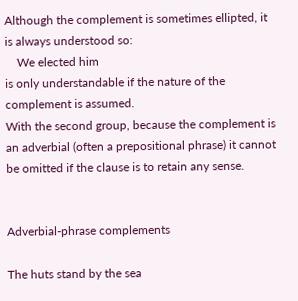Although the complement is sometimes ellipted, it is always understood so:
    We elected him
is only understandable if the nature of the complement is assumed.
With the second group, because the complement is an adverbial (often a prepositional phrase) it cannot be omitted if the clause is to retain any sense.


Adverbial-phrase complements

The huts stand by the sea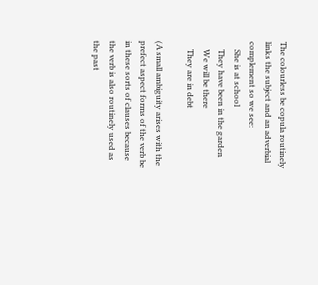The colourless be copula routinely links the subject and an adverbial complement so we see:
    She is at school
    They have been in the garden
    We will be there
    They are in debt

(A small ambiguity arises with the prefect aspect forms of the verb be in these sorts of clauses because the verb is also routinely used as the past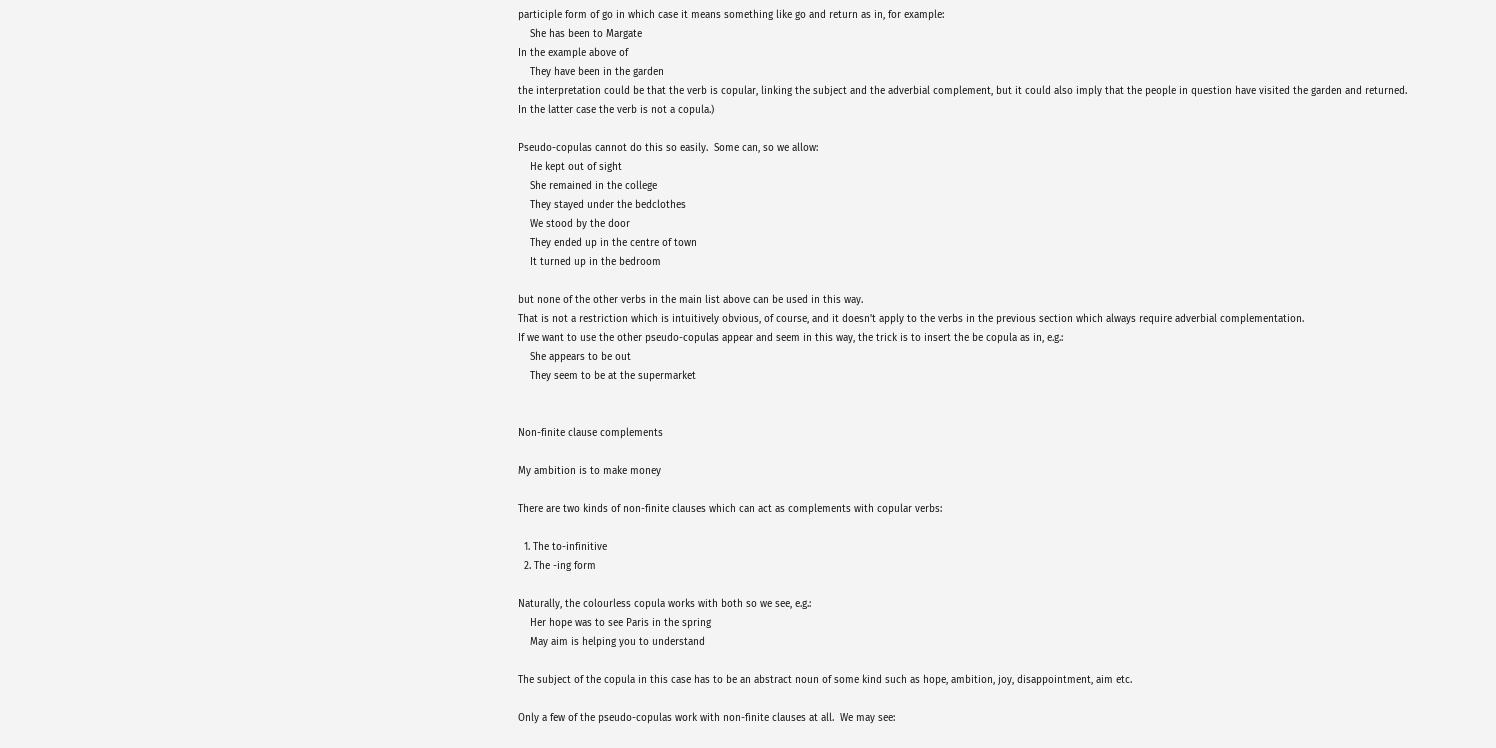participle form of go in which case it means something like go and return as in, for example:
    She has been to Margate
In the example above of
    They have been in the garden
the interpretation could be that the verb is copular, linking the subject and the adverbial complement, but it could also imply that the people in question have visited the garden and returned.
In the latter case the verb is not a copula.)

Pseudo-copulas cannot do this so easily.  Some can, so we allow:
    He kept out of sight
    She remained in the college
    They stayed under the bedclothes
    We stood by the door
    They ended up in the centre of town
    It turned up in the bedroom

but none of the other verbs in the main list above can be used in this way.
That is not a restriction which is intuitively obvious, of course, and it doesn't apply to the verbs in the previous section which always require adverbial complementation.
If we want to use the other pseudo-copulas appear and seem in this way, the trick is to insert the be copula as in, e.g.:
    She appears to be out
    They seem to be at the supermarket


Non-finite clause complements

My ambition is to make money

There are two kinds of non-finite clauses which can act as complements with copular verbs:

  1. The to-infinitive
  2. The -ing form

Naturally, the colourless copula works with both so we see, e.g.:
    Her hope was to see Paris in the spring
    May aim is helping you to understand

The subject of the copula in this case has to be an abstract noun of some kind such as hope, ambition, joy, disappointment, aim etc.

Only a few of the pseudo-copulas work with non-finite clauses at all.  We may see: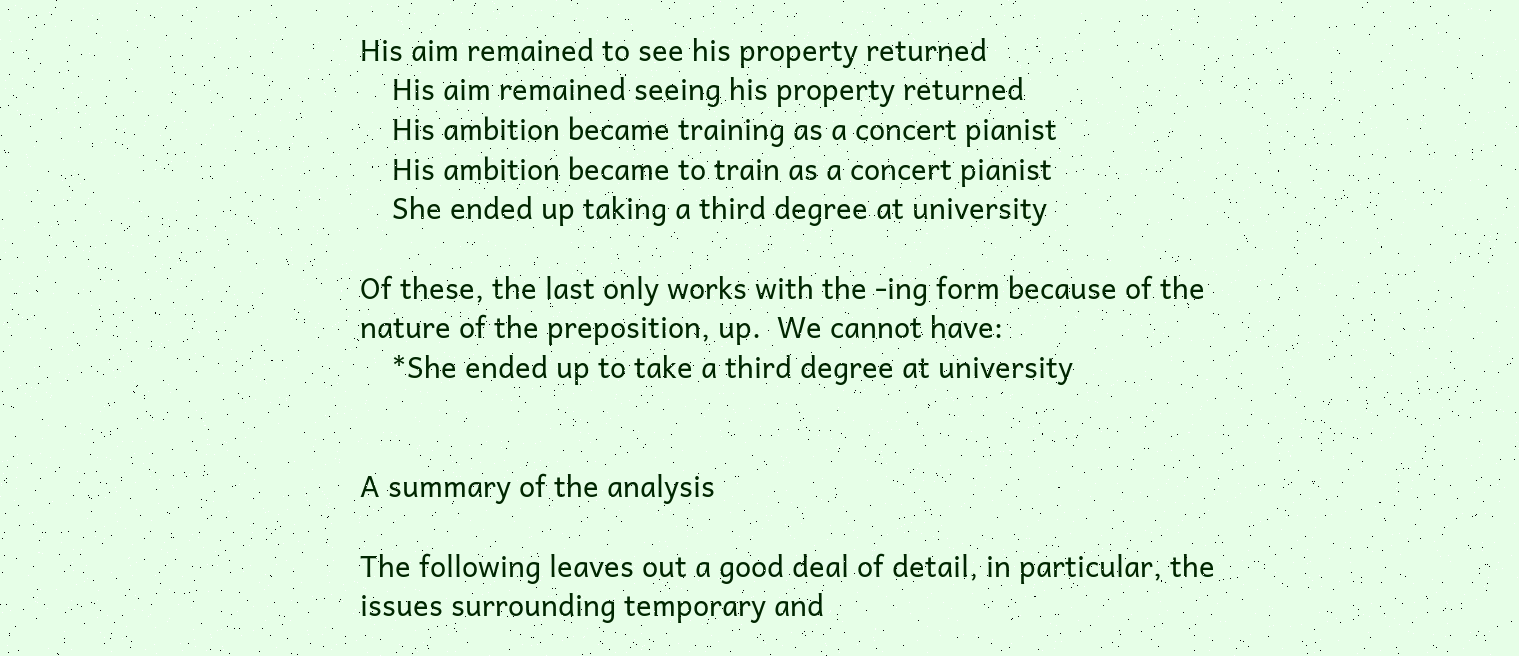His aim remained to see his property returned
    His aim remained seeing his property returned
    His ambition became training as a concert pianist
    His ambition became to train as a concert pianist
    She ended up taking a third degree at university

Of these, the last only works with the -ing form because of the nature of the preposition, up.  We cannot have:
    *She ended up to take a third degree at university


A summary of the analysis

The following leaves out a good deal of detail, in particular, the issues surrounding temporary and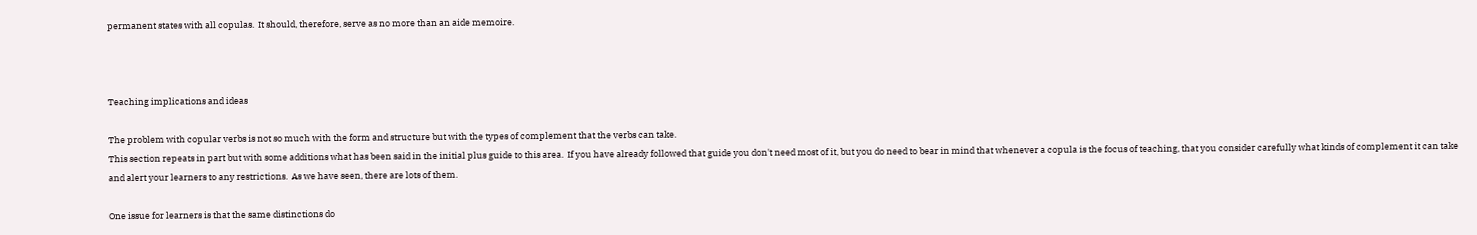permanent states with all copulas.  It should, therefore, serve as no more than an aide memoire.



Teaching implications and ideas

The problem with copular verbs is not so much with the form and structure but with the types of complement that the verbs can take.
This section repeats in part but with some additions what has been said in the initial plus guide to this area.  If you have already followed that guide you don't need most of it, but you do need to bear in mind that whenever a copula is the focus of teaching, that you consider carefully what kinds of complement it can take and alert your learners to any restrictions.  As we have seen, there are lots of them.

One issue for learners is that the same distinctions do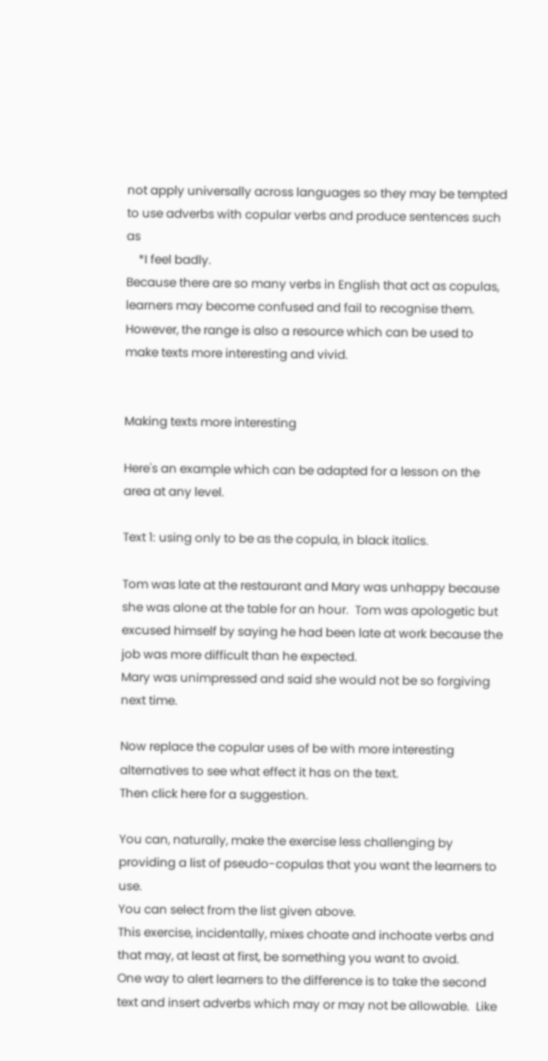not apply universally across languages so they may be tempted to use adverbs with copular verbs and produce sentences such as
    *I feel badly.
Because there are so many verbs in English that act as copulas, learners may become confused and fail to recognise them.  However, the range is also a resource which can be used to make texts more interesting and vivid.


Making texts more interesting

Here's an example which can be adapted for a lesson on the area at any level.

Text 1: using only to be as the copula, in black italics.

Tom was late at the restaurant and Mary was unhappy because she was alone at the table for an hour.  Tom was apologetic but excused himself by saying he had been late at work because the job was more difficult than he expected.
Mary was unimpressed and said she would not be so forgiving next time.

Now replace the copular uses of be with more interesting alternatives to see what effect it has on the text.
Then click here for a suggestion.

You can, naturally, make the exercise less challenging by providing a list of pseudo-copulas that you want the learners to use.
You can select from the list given above.
This exercise, incidentally, mixes choate and inchoate verbs and that may, at least at first, be something you want to avoid.
One way to alert learners to the difference is to take the second text and insert adverbs which may or may not be allowable.  Like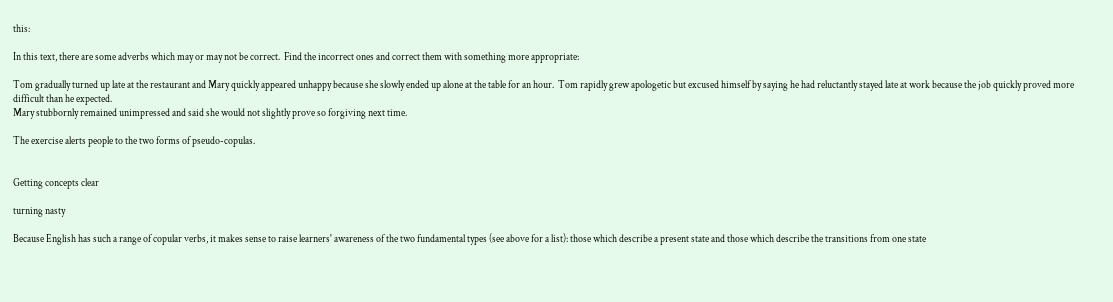this:

In this text, there are some adverbs which may or may not be correct.  Find the incorrect ones and correct them with something more appropriate:

Tom gradually turned up late at the restaurant and Mary quickly appeared unhappy because she slowly ended up alone at the table for an hour.  Tom rapidly grew apologetic but excused himself by saying he had reluctantly stayed late at work because the job quickly proved more difficult than he expected.
Mary stubbornly remained unimpressed and said she would not slightly prove so forgiving next time.

The exercise alerts people to the two forms of pseudo-copulas.


Getting concepts clear

turning nasty

Because English has such a range of copular verbs, it makes sense to raise learners' awareness of the two fundamental types (see above for a list): those which describe a present state and those which describe the transitions from one state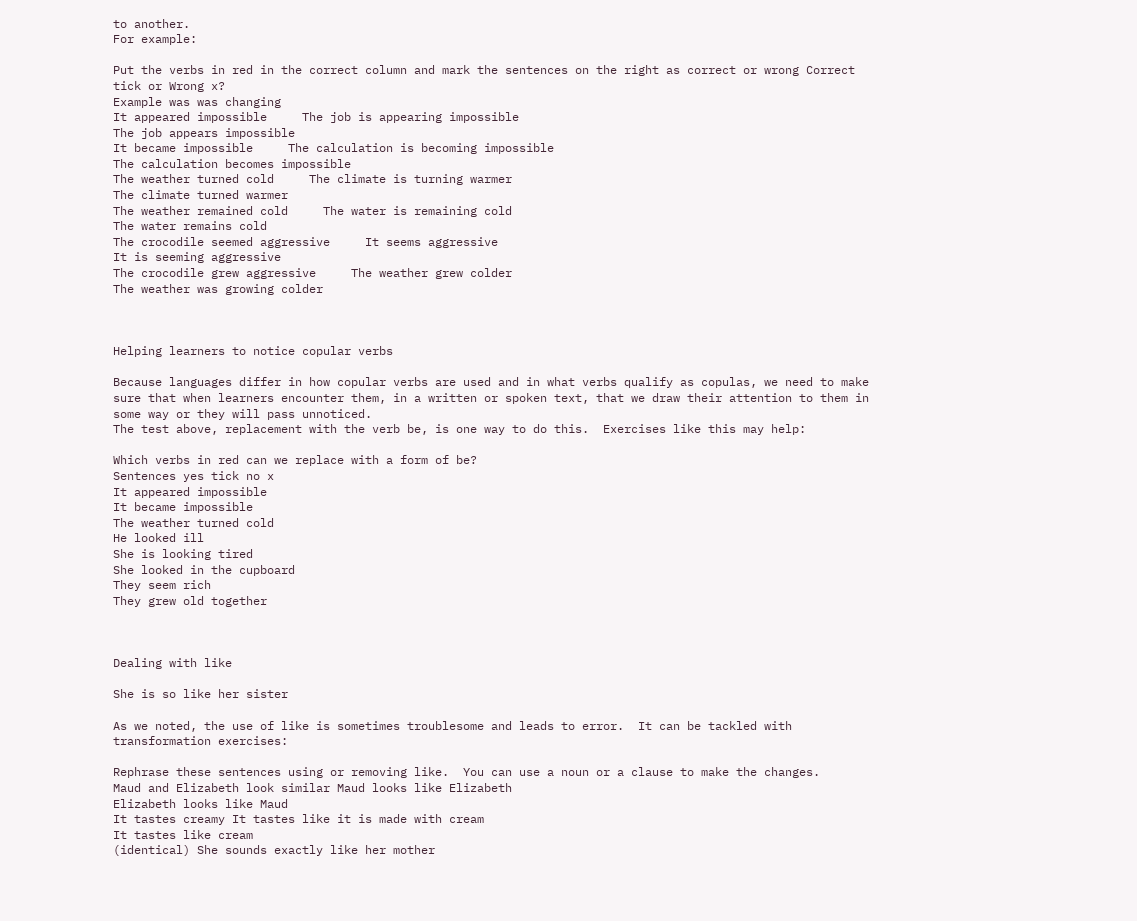to another.
For example:

Put the verbs in red in the correct column and mark the sentences on the right as correct or wrong Correct tick or Wrong x?
Example was was changing
It appeared impossible     The job is appearing impossible
The job appears impossible
It became impossible     The calculation is becoming impossible
The calculation becomes impossible
The weather turned cold     The climate is turning warmer
The climate turned warmer
The weather remained cold     The water is remaining cold
The water remains cold
The crocodile seemed aggressive     It seems aggressive
It is seeming aggressive
The crocodile grew aggressive     The weather grew colder
The weather was growing colder



Helping learners to notice copular verbs

Because languages differ in how copular verbs are used and in what verbs qualify as copulas, we need to make sure that when learners encounter them, in a written or spoken text, that we draw their attention to them in some way or they will pass unnoticed.
The test above, replacement with the verb be, is one way to do this.  Exercises like this may help:

Which verbs in red can we replace with a form of be?
Sentences yes tick no x
It appeared impossible
It became impossible
The weather turned cold
He looked ill
She is looking tired
She looked in the cupboard
They seem rich
They grew old together



Dealing with like

She is so like her sister

As we noted, the use of like is sometimes troublesome and leads to error.  It can be tackled with transformation exercises:

Rephrase these sentences using or removing like.  You can use a noun or a clause to make the changes.
Maud and Elizabeth look similar Maud looks like Elizabeth
Elizabeth looks like Maud
It tastes creamy It tastes like it is made with cream
It tastes like cream
(identical) She sounds exactly like her mother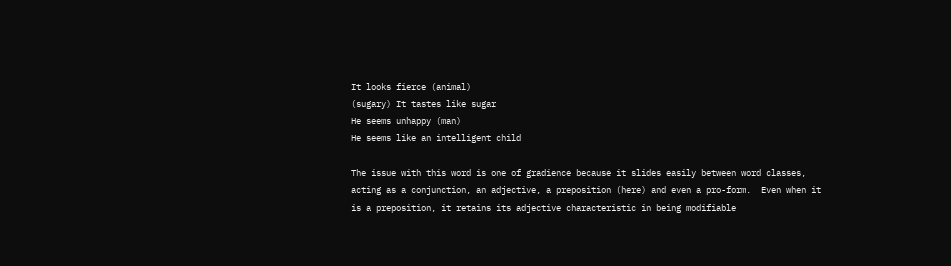It looks fierce (animal)
(sugary) It tastes like sugar
He seems unhappy (man)
He seems like an intelligent child

The issue with this word is one of gradience because it slides easily between word classes, acting as a conjunction, an adjective, a preposition (here) and even a pro-form.  Even when it is a preposition, it retains its adjective characteristic in being modifiable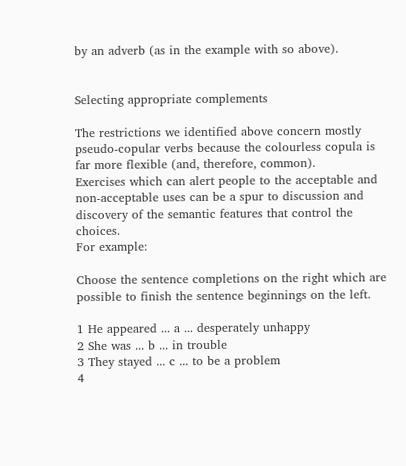by an adverb (as in the example with so above).


Selecting appropriate complements

The restrictions we identified above concern mostly pseudo-copular verbs because the colourless copula is far more flexible (and, therefore, common).
Exercises which can alert people to the acceptable and non-acceptable uses can be a spur to discussion and discovery of the semantic features that control the choices.
For example:

Choose the sentence completions on the right which are possible to finish the sentence beginnings on the left.

1 He appeared ... a ... desperately unhappy
2 She was ... b ... in trouble
3 They stayed ... c ... to be a problem
4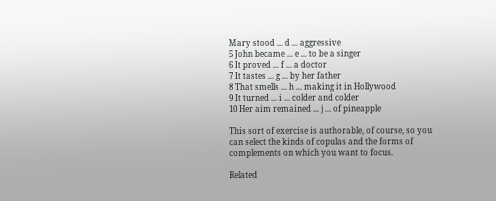Mary stood ... d ... aggressive
5 John became ... e ... to be a singer
6 It proved ... f ... a doctor
7 It tastes ... g ... by her father
8 That smells ... h ... making it in Hollywood
9 It turned ... i ... colder and colder
10 Her aim remained ... j ... of pineapple

This sort of exercise is authorable, of course, so you can select the kinds of copulas and the forms of complements on which you want to focus.

Related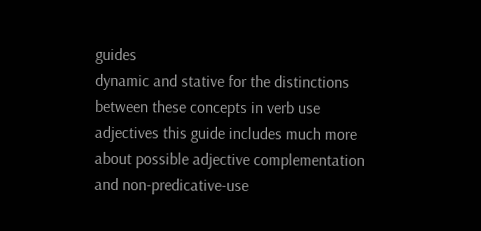guides
dynamic and stative for the distinctions between these concepts in verb use
adjectives this guide includes much more about possible adjective complementation and non-predicative-use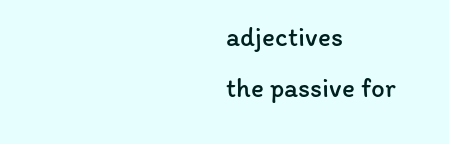adjectives
the passive for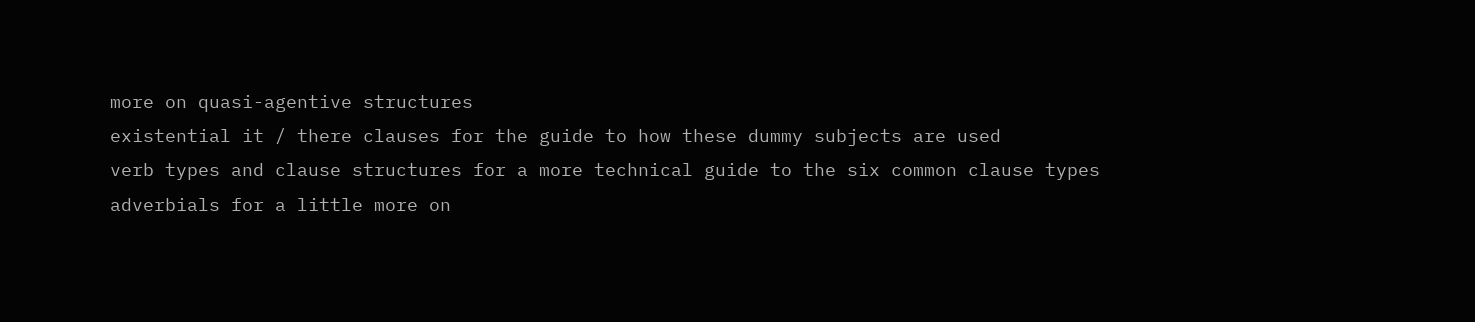more on quasi-agentive structures
existential it / there clauses for the guide to how these dummy subjects are used
verb types and clause structures for a more technical guide to the six common clause types
adverbials for a little more on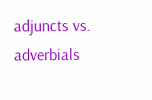adjuncts vs. adverbials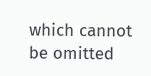which cannot be omitted